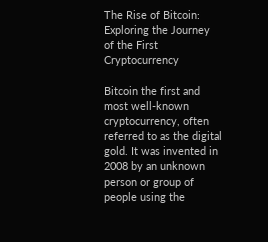The Rise of Bitcoin: Exploring the Journey of the First Cryptocurrency

Bitcoin the first and most well-known cryptocurrency, often referred to as the digital gold. It was invented in 2008 by an unknown person or group of people using the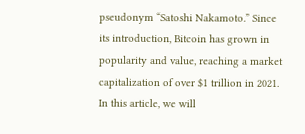pseudonym “Satoshi Nakamoto.” Since its introduction, Bitcoin has grown in popularity and value, reaching a market capitalization of over $1 trillion in 2021. In this article, we will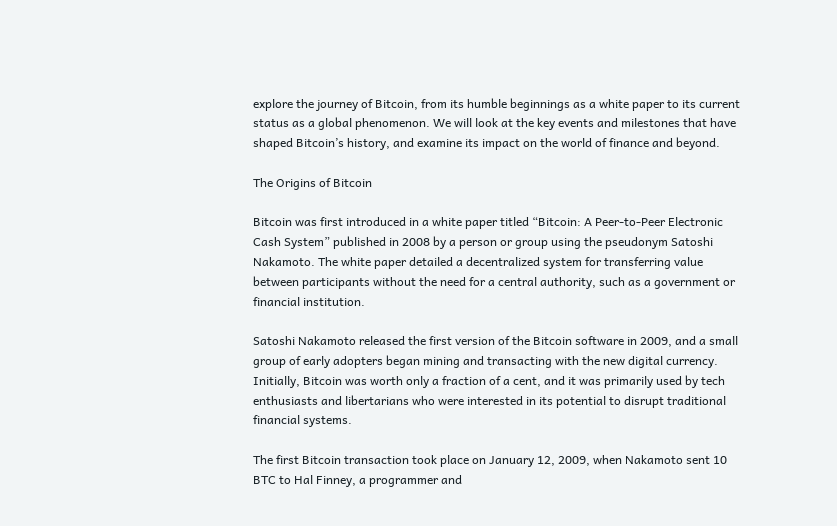explore the journey of Bitcoin, from its humble beginnings as a white paper to its current status as a global phenomenon. We will look at the key events and milestones that have shaped Bitcoin’s history, and examine its impact on the world of finance and beyond.

The Origins of Bitcoin

Bitcoin was first introduced in a white paper titled “Bitcoin: A Peer-to-Peer Electronic Cash System” published in 2008 by a person or group using the pseudonym Satoshi Nakamoto. The white paper detailed a decentralized system for transferring value between participants without the need for a central authority, such as a government or financial institution.

Satoshi Nakamoto released the first version of the Bitcoin software in 2009, and a small group of early adopters began mining and transacting with the new digital currency. Initially, Bitcoin was worth only a fraction of a cent, and it was primarily used by tech enthusiasts and libertarians who were interested in its potential to disrupt traditional financial systems.

The first Bitcoin transaction took place on January 12, 2009, when Nakamoto sent 10 BTC to Hal Finney, a programmer and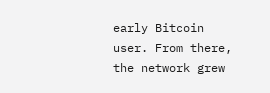early Bitcoin user. From there, the network grew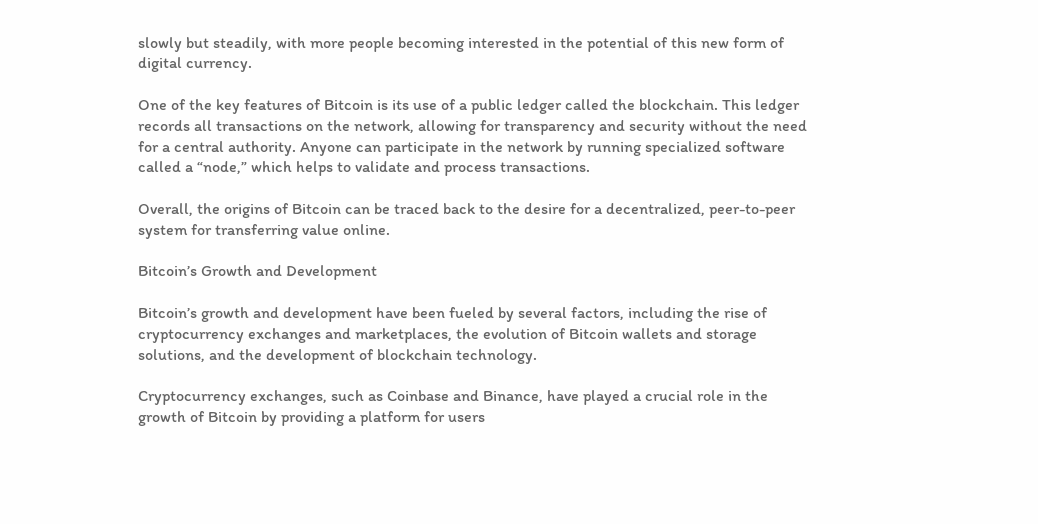slowly but steadily, with more people becoming interested in the potential of this new form of digital currency.

One of the key features of Bitcoin is its use of a public ledger called the blockchain. This ledger records all transactions on the network, allowing for transparency and security without the need for a central authority. Anyone can participate in the network by running specialized software called a “node,” which helps to validate and process transactions.

Overall, the origins of Bitcoin can be traced back to the desire for a decentralized, peer-to-peer system for transferring value online.

Bitcoin’s Growth and Development

Bitcoin’s growth and development have been fueled by several factors, including the rise of cryptocurrency exchanges and marketplaces, the evolution of Bitcoin wallets and storage solutions, and the development of blockchain technology.

Cryptocurrency exchanges, such as Coinbase and Binance, have played a crucial role in the growth of Bitcoin by providing a platform for users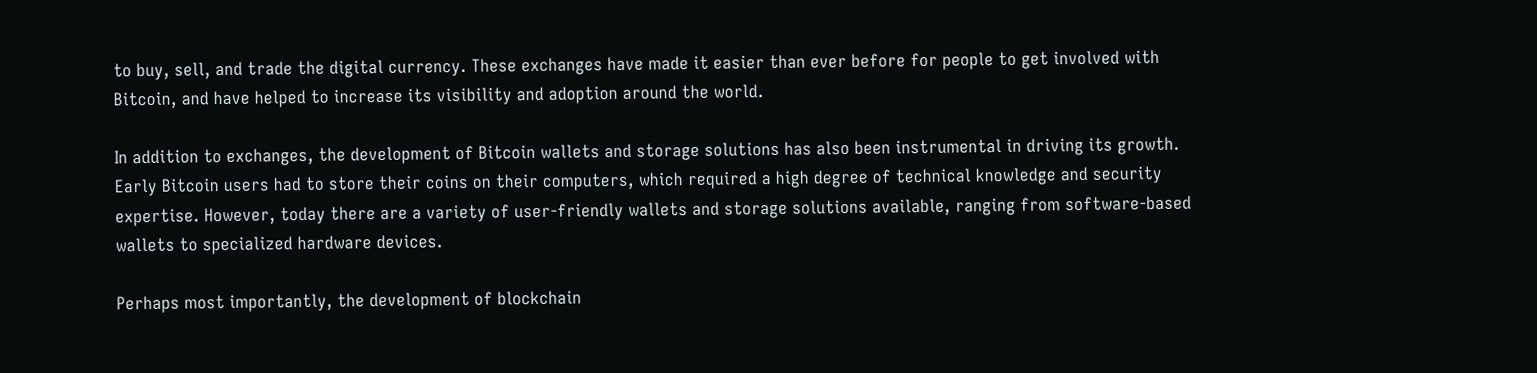to buy, sell, and trade the digital currency. These exchanges have made it easier than ever before for people to get involved with Bitcoin, and have helped to increase its visibility and adoption around the world.

In addition to exchanges, the development of Bitcoin wallets and storage solutions has also been instrumental in driving its growth. Early Bitcoin users had to store their coins on their computers, which required a high degree of technical knowledge and security expertise. However, today there are a variety of user-friendly wallets and storage solutions available, ranging from software-based wallets to specialized hardware devices.

Perhaps most importantly, the development of blockchain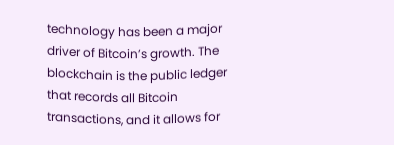technology has been a major driver of Bitcoin’s growth. The blockchain is the public ledger that records all Bitcoin transactions, and it allows for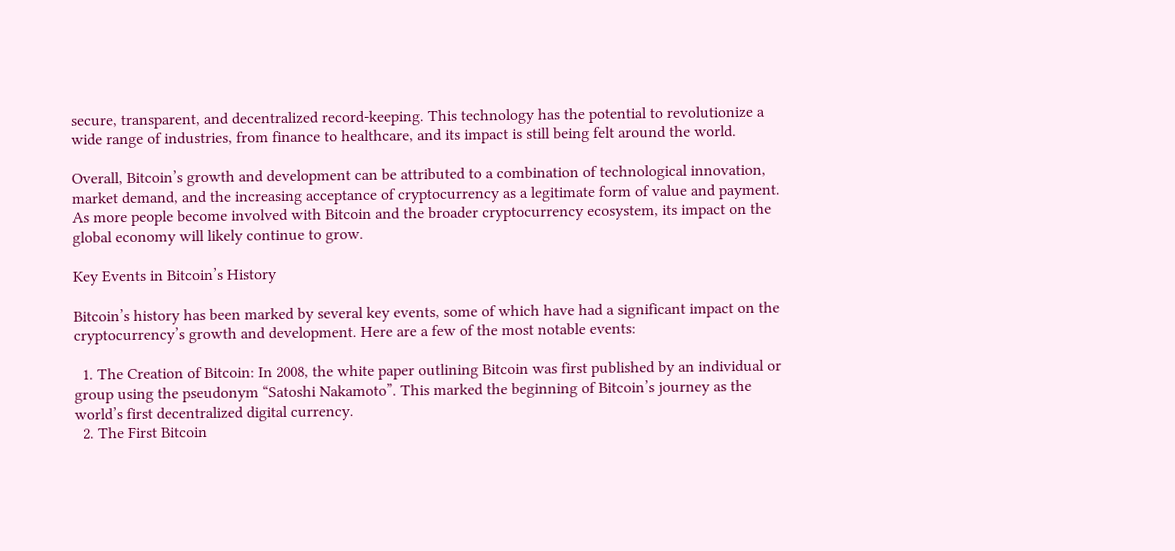secure, transparent, and decentralized record-keeping. This technology has the potential to revolutionize a wide range of industries, from finance to healthcare, and its impact is still being felt around the world.

Overall, Bitcoin’s growth and development can be attributed to a combination of technological innovation, market demand, and the increasing acceptance of cryptocurrency as a legitimate form of value and payment. As more people become involved with Bitcoin and the broader cryptocurrency ecosystem, its impact on the global economy will likely continue to grow.

Key Events in Bitcoin’s History

Bitcoin’s history has been marked by several key events, some of which have had a significant impact on the cryptocurrency’s growth and development. Here are a few of the most notable events:

  1. The Creation of Bitcoin: In 2008, the white paper outlining Bitcoin was first published by an individual or group using the pseudonym “Satoshi Nakamoto”. This marked the beginning of Bitcoin’s journey as the world’s first decentralized digital currency.
  2. The First Bitcoin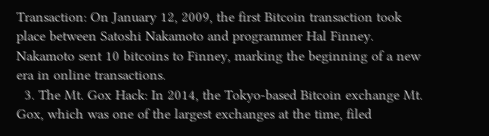Transaction: On January 12, 2009, the first Bitcoin transaction took place between Satoshi Nakamoto and programmer Hal Finney. Nakamoto sent 10 bitcoins to Finney, marking the beginning of a new era in online transactions.
  3. The Mt. Gox Hack: In 2014, the Tokyo-based Bitcoin exchange Mt. Gox, which was one of the largest exchanges at the time, filed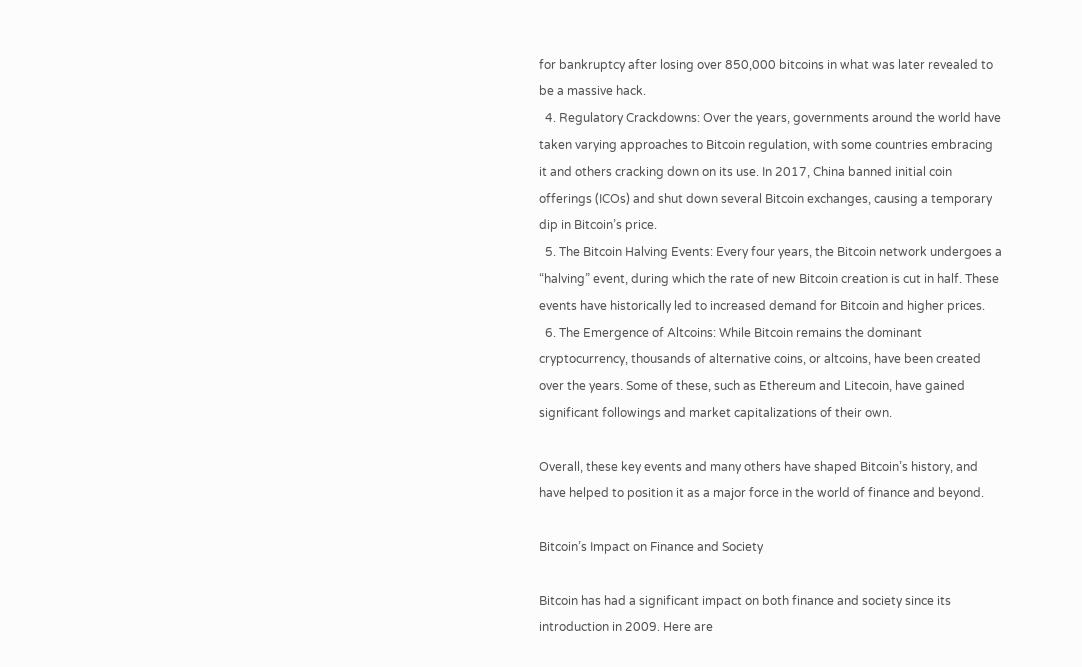for bankruptcy after losing over 850,000 bitcoins in what was later revealed to be a massive hack.
  4. Regulatory Crackdowns: Over the years, governments around the world have taken varying approaches to Bitcoin regulation, with some countries embracing it and others cracking down on its use. In 2017, China banned initial coin offerings (ICOs) and shut down several Bitcoin exchanges, causing a temporary dip in Bitcoin’s price.
  5. The Bitcoin Halving Events: Every four years, the Bitcoin network undergoes a “halving” event, during which the rate of new Bitcoin creation is cut in half. These events have historically led to increased demand for Bitcoin and higher prices.
  6. The Emergence of Altcoins: While Bitcoin remains the dominant cryptocurrency, thousands of alternative coins, or altcoins, have been created over the years. Some of these, such as Ethereum and Litecoin, have gained significant followings and market capitalizations of their own.

Overall, these key events and many others have shaped Bitcoin’s history, and have helped to position it as a major force in the world of finance and beyond.

Bitcoin’s Impact on Finance and Society

Bitcoin has had a significant impact on both finance and society since its introduction in 2009. Here are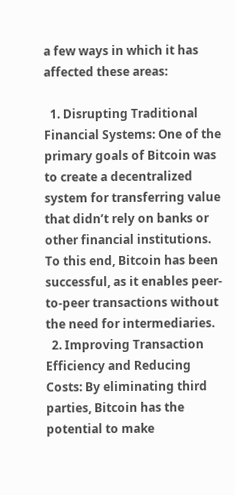a few ways in which it has affected these areas:

  1. Disrupting Traditional Financial Systems: One of the primary goals of Bitcoin was to create a decentralized system for transferring value that didn’t rely on banks or other financial institutions. To this end, Bitcoin has been successful, as it enables peer-to-peer transactions without the need for intermediaries.
  2. Improving Transaction Efficiency and Reducing Costs: By eliminating third parties, Bitcoin has the potential to make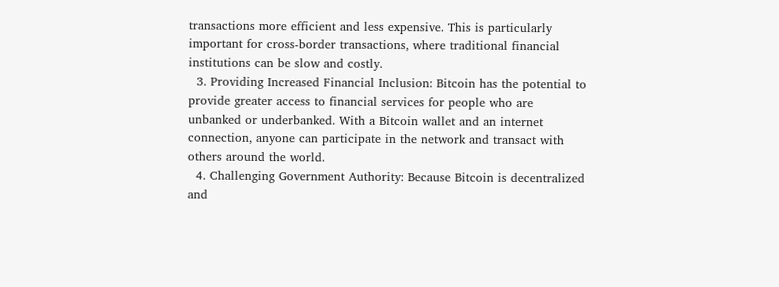transactions more efficient and less expensive. This is particularly important for cross-border transactions, where traditional financial institutions can be slow and costly.
  3. Providing Increased Financial Inclusion: Bitcoin has the potential to provide greater access to financial services for people who are unbanked or underbanked. With a Bitcoin wallet and an internet connection, anyone can participate in the network and transact with others around the world.
  4. Challenging Government Authority: Because Bitcoin is decentralized and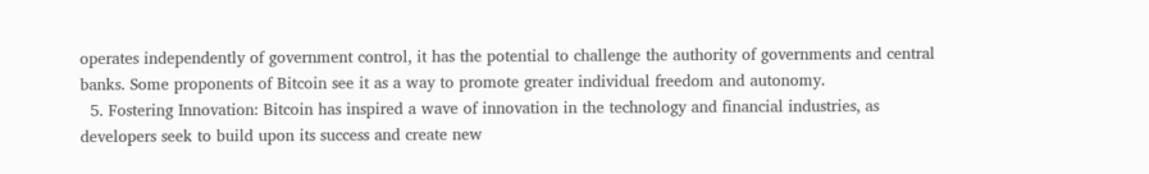operates independently of government control, it has the potential to challenge the authority of governments and central banks. Some proponents of Bitcoin see it as a way to promote greater individual freedom and autonomy.
  5. Fostering Innovation: Bitcoin has inspired a wave of innovation in the technology and financial industries, as developers seek to build upon its success and create new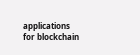applications for blockchain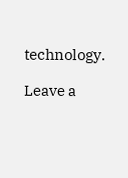technology.

Leave a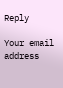Reply

Your email address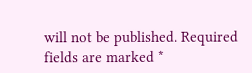will not be published. Required fields are marked *